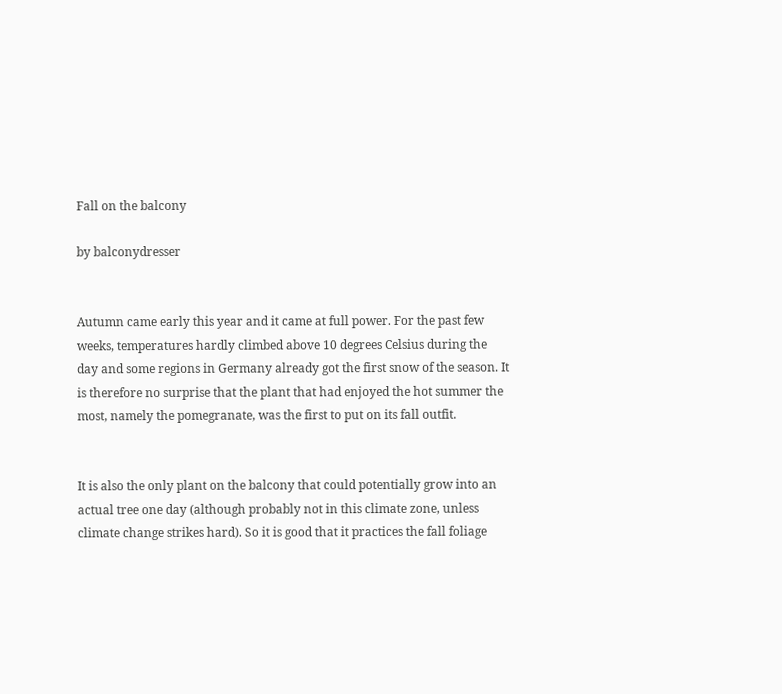Fall on the balcony

by balconydresser


Autumn came early this year and it came at full power. For the past few weeks, temperatures hardly climbed above 10 degrees Celsius during the day and some regions in Germany already got the first snow of the season. It is therefore no surprise that the plant that had enjoyed the hot summer the most, namely the pomegranate, was the first to put on its fall outfit.


It is also the only plant on the balcony that could potentially grow into an actual tree one day (although probably not in this climate zone, unless climate change strikes hard). So it is good that it practices the fall foliage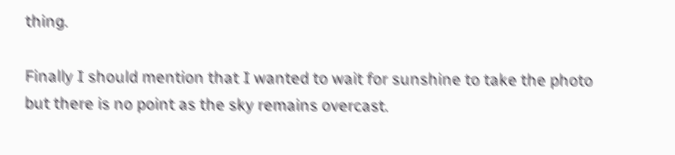thing.

Finally I should mention that I wanted to wait for sunshine to take the photo but there is no point as the sky remains overcast.